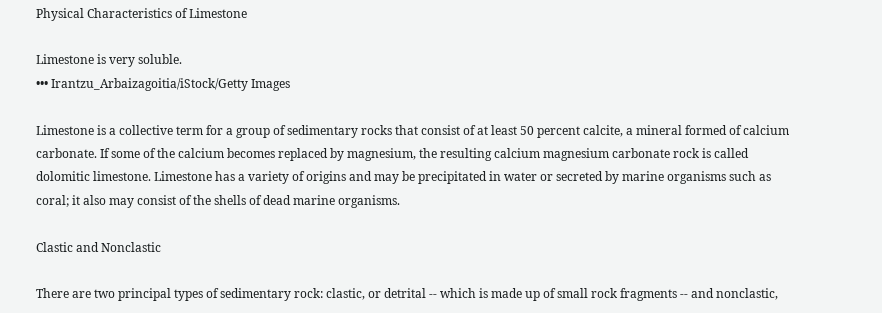Physical Characteristics of Limestone

Limestone is very soluble.
••• Irantzu_Arbaizagoitia/iStock/Getty Images

Limestone is a collective term for a group of sedimentary rocks that consist of at least 50 percent calcite, a mineral formed of calcium carbonate. If some of the calcium becomes replaced by magnesium, the resulting calcium magnesium carbonate rock is called dolomitic limestone. Limestone has a variety of origins and may be precipitated in water or secreted by marine organisms such as coral; it also may consist of the shells of dead marine organisms.

Clastic and Nonclastic

There are two principal types of sedimentary rock: clastic, or detrital -- which is made up of small rock fragments -- and nonclastic,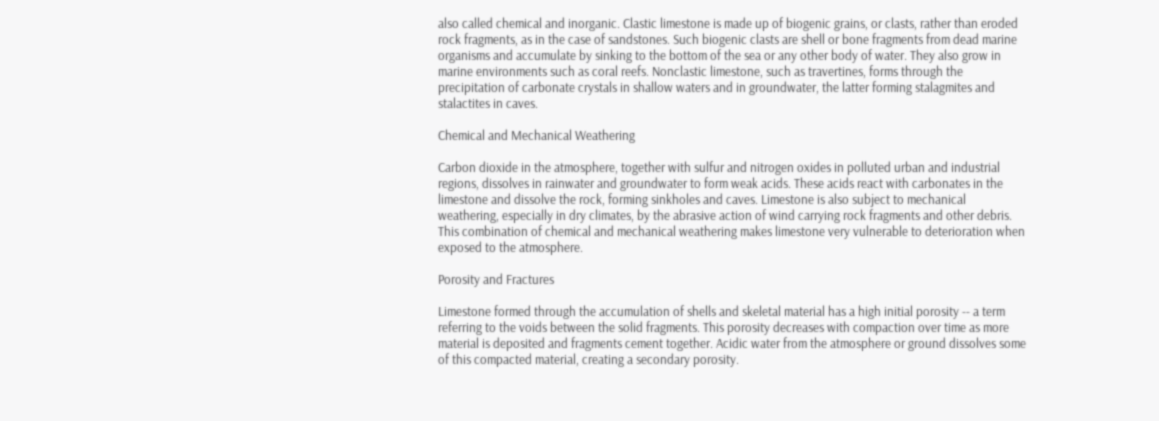also called chemical and inorganic. Clastic limestone is made up of biogenic grains, or clasts, rather than eroded rock fragments, as in the case of sandstones. Such biogenic clasts are shell or bone fragments from dead marine organisms and accumulate by sinking to the bottom of the sea or any other body of water. They also grow in marine environments such as coral reefs. Nonclastic limestone, such as travertines, forms through the precipitation of carbonate crystals in shallow waters and in groundwater, the latter forming stalagmites and stalactites in caves.

Chemical and Mechanical Weathering

Carbon dioxide in the atmosphere, together with sulfur and nitrogen oxides in polluted urban and industrial regions, dissolves in rainwater and groundwater to form weak acids. These acids react with carbonates in the limestone and dissolve the rock, forming sinkholes and caves. Limestone is also subject to mechanical weathering, especially in dry climates, by the abrasive action of wind carrying rock fragments and other debris. This combination of chemical and mechanical weathering makes limestone very vulnerable to deterioration when exposed to the atmosphere.

Porosity and Fractures

Limestone formed through the accumulation of shells and skeletal material has a high initial porosity -- a term referring to the voids between the solid fragments. This porosity decreases with compaction over time as more material is deposited and fragments cement together. Acidic water from the atmosphere or ground dissolves some of this compacted material, creating a secondary porosity.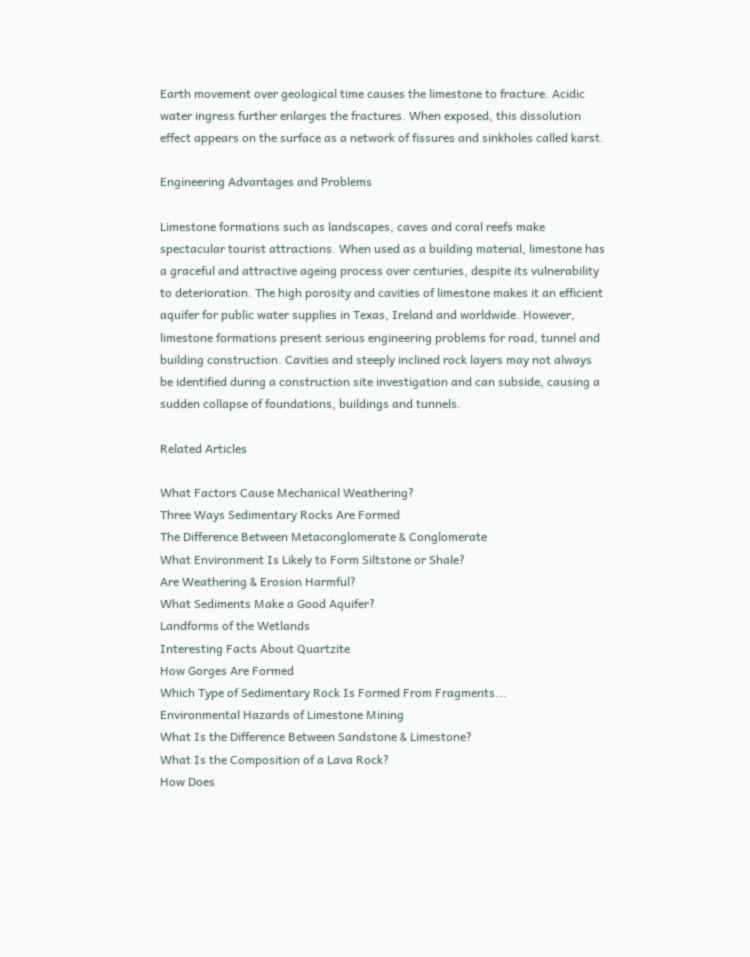Earth movement over geological time causes the limestone to fracture. Acidic water ingress further enlarges the fractures. When exposed, this dissolution effect appears on the surface as a network of fissures and sinkholes called karst.

Engineering Advantages and Problems

Limestone formations such as landscapes, caves and coral reefs make spectacular tourist attractions. When used as a building material, limestone has a graceful and attractive ageing process over centuries, despite its vulnerability to deterioration. The high porosity and cavities of limestone makes it an efficient aquifer for public water supplies in Texas, Ireland and worldwide. However, limestone formations present serious engineering problems for road, tunnel and building construction. Cavities and steeply inclined rock layers may not always be identified during a construction site investigation and can subside, causing a sudden collapse of foundations, buildings and tunnels.

Related Articles

What Factors Cause Mechanical Weathering?
Three Ways Sedimentary Rocks Are Formed
The Difference Between Metaconglomerate & Conglomerate
What Environment Is Likely to Form Siltstone or Shale?
Are Weathering & Erosion Harmful?
What Sediments Make a Good Aquifer?
Landforms of the Wetlands
Interesting Facts About Quartzite
How Gorges Are Formed
Which Type of Sedimentary Rock Is Formed From Fragments...
Environmental Hazards of Limestone Mining
What Is the Difference Between Sandstone & Limestone?
What Is the Composition of a Lava Rock?
How Does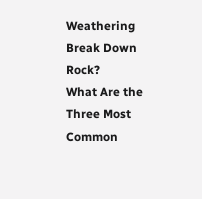Weathering Break Down Rock?
What Are the Three Most Common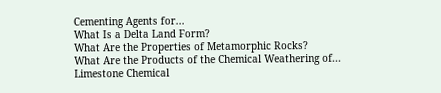Cementing Agents for...
What Is a Delta Land Form?
What Are the Properties of Metamorphic Rocks?
What Are the Products of the Chemical Weathering of...
Limestone Chemical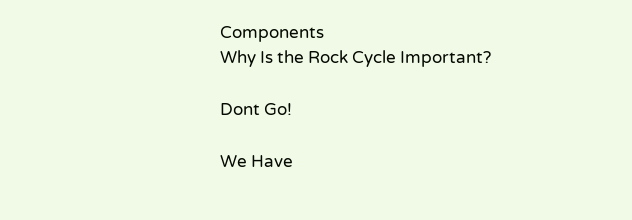Components
Why Is the Rock Cycle Important?

Dont Go!

We Have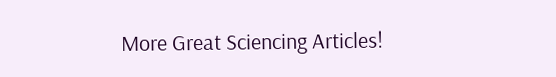More Great Sciencing Articles!